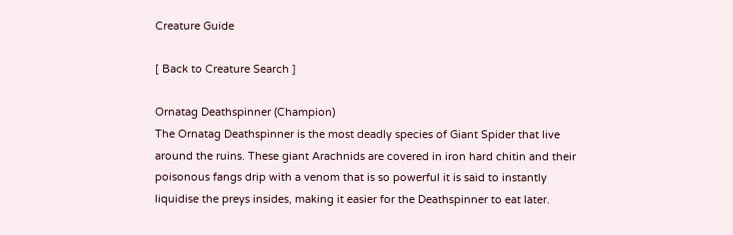Creature Guide

[ Back to Creature Search ]

Ornatag Deathspinner (Champion)
The Ornatag Deathspinner is the most deadly species of Giant Spider that live around the ruins. These giant Arachnids are covered in iron hard chitin and their poisonous fangs drip with a venom that is so powerful it is said to instantly liquidise the preys insides, making it easier for the Deathspinner to eat later.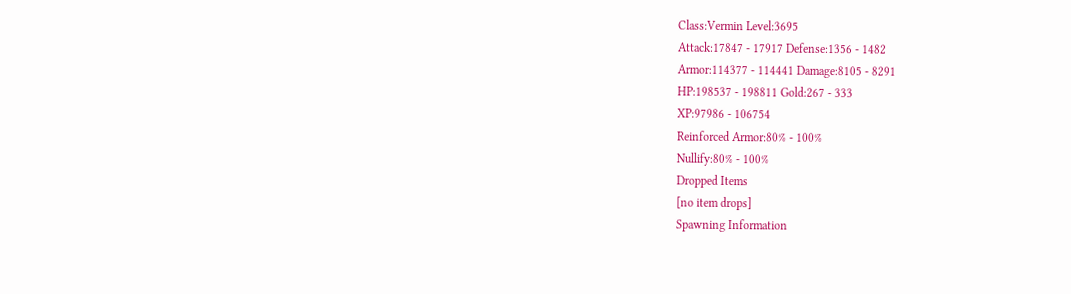Class:Vermin Level:3695
Attack:17847 - 17917 Defense:1356 - 1482
Armor:114377 - 114441 Damage:8105 - 8291
HP:198537 - 198811 Gold:267 - 333
XP:97986 - 106754
Reinforced Armor:80% - 100%
Nullify:80% - 100%
Dropped Items
[no item drops]
Spawning Information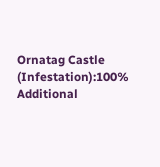Ornatag Castle (Infestation):100%
Additional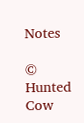Notes

© Hunted Cow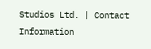Studios Ltd. | Contact Information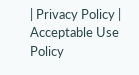| Privacy Policy | Acceptable Use Policy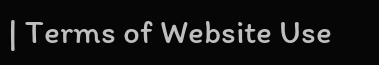| Terms of Website Use